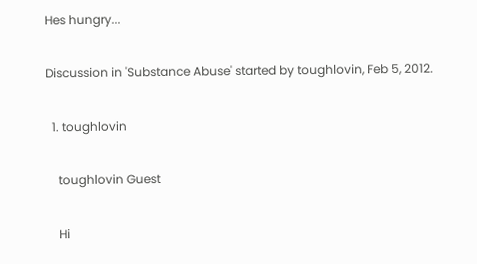Hes hungry...

Discussion in 'Substance Abuse' started by toughlovin, Feb 5, 2012.

  1. toughlovin

    toughlovin Guest

    Hi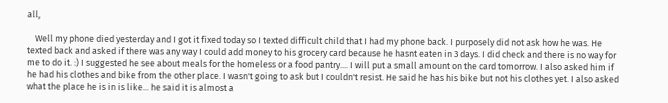all,

    Well my phone died yesterday and I got it fixed today so I texted difficult child that I had my phone back. I purposely did not ask how he was. He texted back and asked if there was any way I could add money to his grocery card because he hasnt eaten in 3 days. I did check and there is no way for me to do it. :) I suggested he see about meals for the homeless or a food pantry.... I will put a small amount on the card tomorrow. I also asked him if he had his clothes and bike from the other place. I wasn't going to ask but I couldn't resist. He said he has his bike but not his clothes yet. I also asked what the place he is in is like... he said it is almost a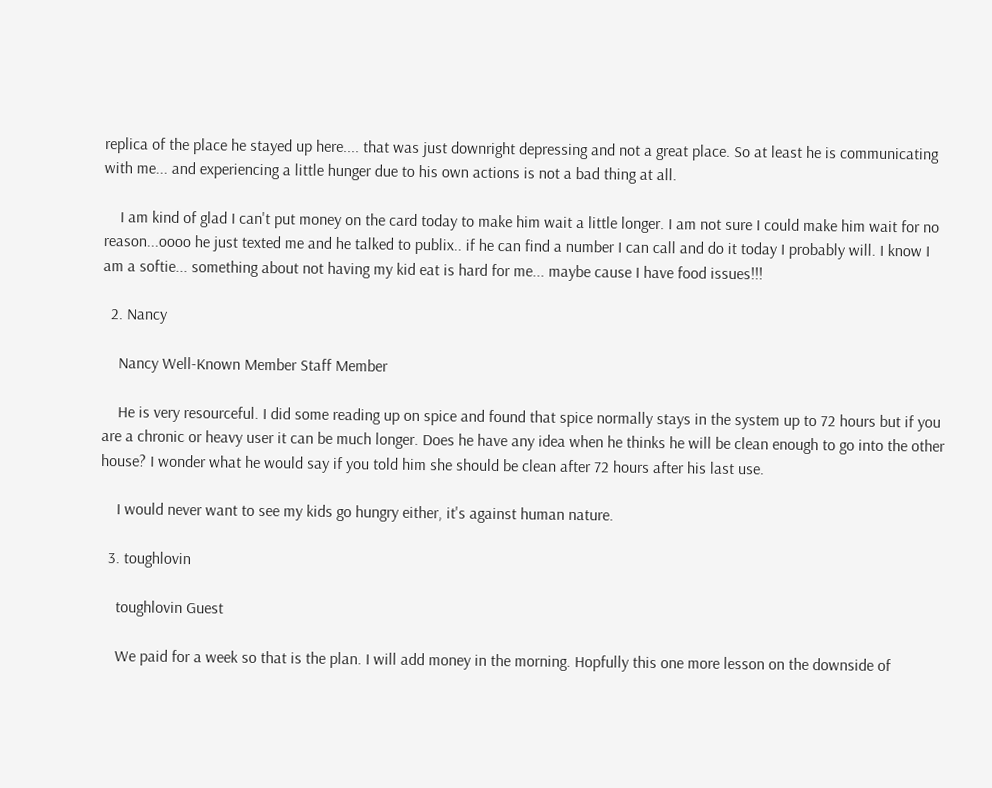replica of the place he stayed up here.... that was just downright depressing and not a great place. So at least he is communicating with me... and experiencing a little hunger due to his own actions is not a bad thing at all.

    I am kind of glad I can't put money on the card today to make him wait a little longer. I am not sure I could make him wait for no reason...oooo he just texted me and he talked to publix.. if he can find a number I can call and do it today I probably will. I know I am a softie... something about not having my kid eat is hard for me... maybe cause I have food issues!!!

  2. Nancy

    Nancy Well-Known Member Staff Member

    He is very resourceful. I did some reading up on spice and found that spice normally stays in the system up to 72 hours but if you are a chronic or heavy user it can be much longer. Does he have any idea when he thinks he will be clean enough to go into the other house? I wonder what he would say if you told him she should be clean after 72 hours after his last use.

    I would never want to see my kids go hungry either, it's against human nature.

  3. toughlovin

    toughlovin Guest

    We paid for a week so that is the plan. I will add money in the morning. Hopfully this one more lesson on the downside of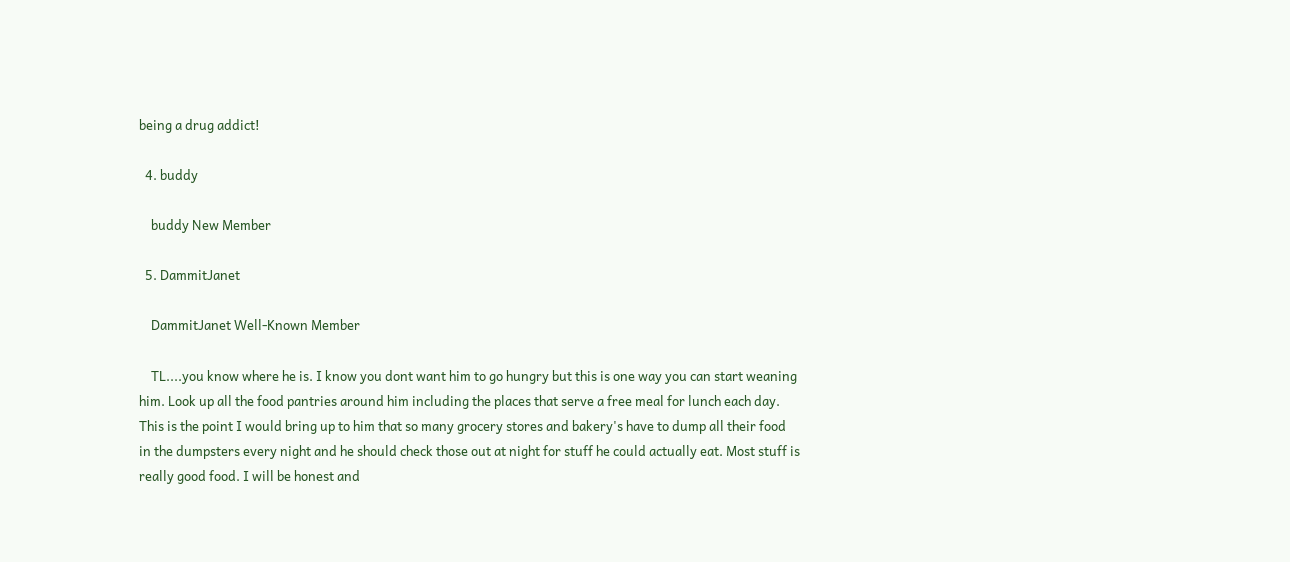being a drug addict!

  4. buddy

    buddy New Member

  5. DammitJanet

    DammitJanet Well-Known Member

    TL....you know where he is. I know you dont want him to go hungry but this is one way you can start weaning him. Look up all the food pantries around him including the places that serve a free meal for lunch each day. This is the point I would bring up to him that so many grocery stores and bakery's have to dump all their food in the dumpsters every night and he should check those out at night for stuff he could actually eat. Most stuff is really good food. I will be honest and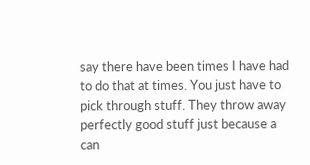say there have been times I have had to do that at times. You just have to pick through stuff. They throw away perfectly good stuff just because a can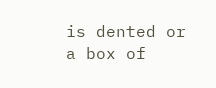is dented or a box of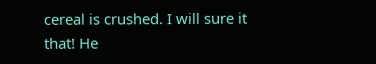cereal is crushed. I will sure it that! He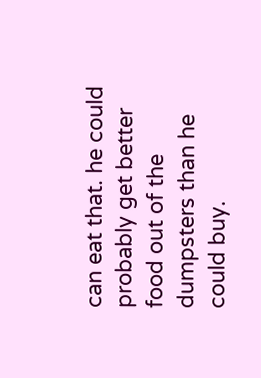can eat that. he could probably get better food out of the dumpsters than he could buy.